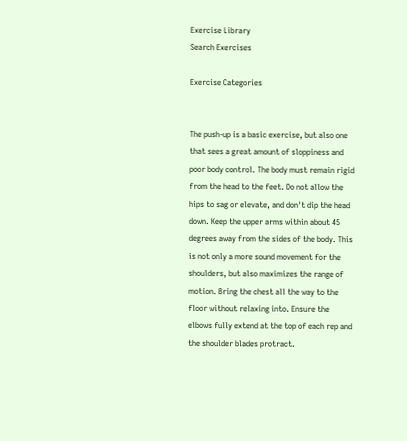Exercise Library
Search Exercises

Exercise Categories


The push-up is a basic exercise, but also one that sees a great amount of sloppiness and poor body control. The body must remain rigid from the head to the feet. Do not allow the hips to sag or elevate, and don't dip the head down. Keep the upper arms within about 45 degrees away from the sides of the body. This is not only a more sound movement for the shoulders, but also maximizes the range of motion. Bring the chest all the way to the floor without relaxing into. Ensure the elbows fully extend at the top of each rep and the shoulder blades protract.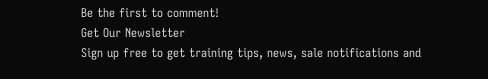Be the first to comment!
Get Our Newsletter
Sign up free to get training tips, news, sale notifications and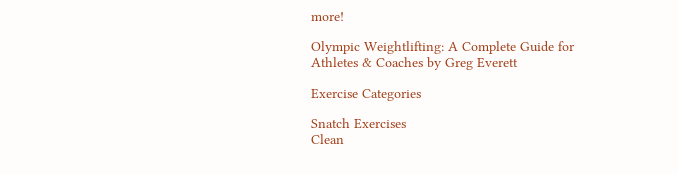more!

Olympic Weightlifting: A Complete Guide for Athletes & Coaches by Greg Everett

Exercise Categories

Snatch Exercises
Clean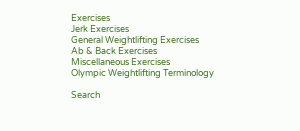Exercises
Jerk Exercises
General Weightlifting Exercises
Ab & Back Exercises
Miscellaneous Exercises
Olympic Weightlifting Terminology

Search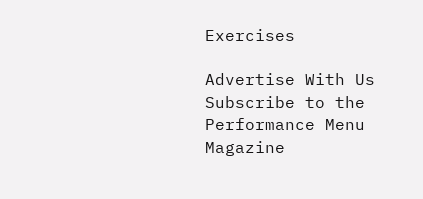Exercises

Advertise With Us
Subscribe to the Performance Menu Magazine